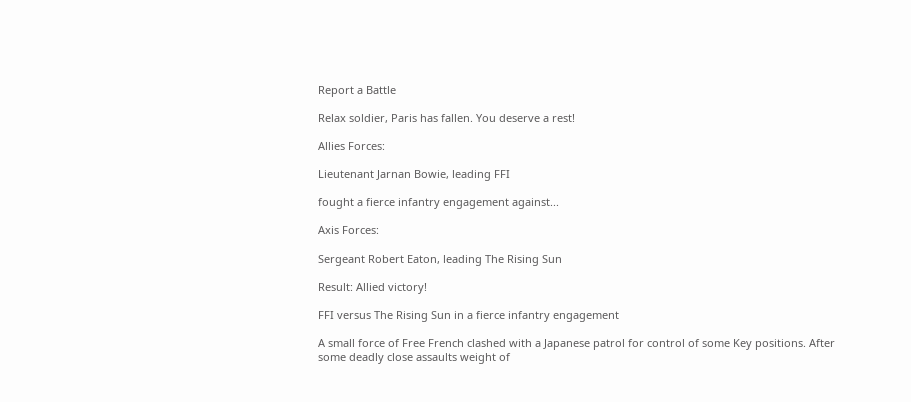Report a Battle

Relax soldier, Paris has fallen. You deserve a rest!

Allies Forces:

Lieutenant Jarnan Bowie, leading FFI

fought a fierce infantry engagement against...

Axis Forces:

Sergeant Robert Eaton, leading The Rising Sun

Result: Allied victory!

FFI versus The Rising Sun in a fierce infantry engagement

A small force of Free French clashed with a Japanese patrol for control of some Key positions. After some deadly close assaults weight of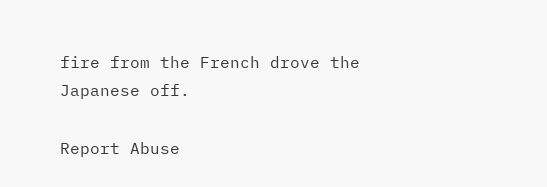fire from the French drove the Japanese off.

Report Abuse